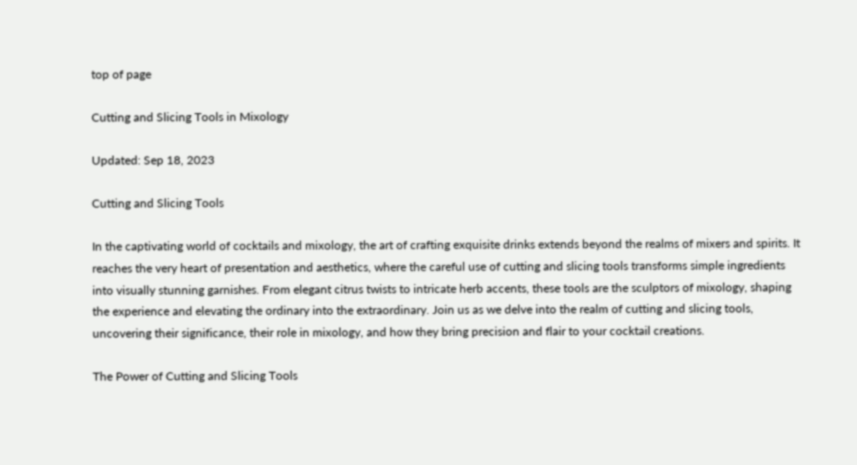top of page

Cutting and Slicing Tools in Mixology

Updated: Sep 18, 2023

Cutting and Slicing Tools

In the captivating world of cocktails and mixology, the art of crafting exquisite drinks extends beyond the realms of mixers and spirits. It reaches the very heart of presentation and aesthetics, where the careful use of cutting and slicing tools transforms simple ingredients into visually stunning garnishes. From elegant citrus twists to intricate herb accents, these tools are the sculptors of mixology, shaping the experience and elevating the ordinary into the extraordinary. Join us as we delve into the realm of cutting and slicing tools, uncovering their significance, their role in mixology, and how they bring precision and flair to your cocktail creations.

The Power of Cutting and Slicing Tools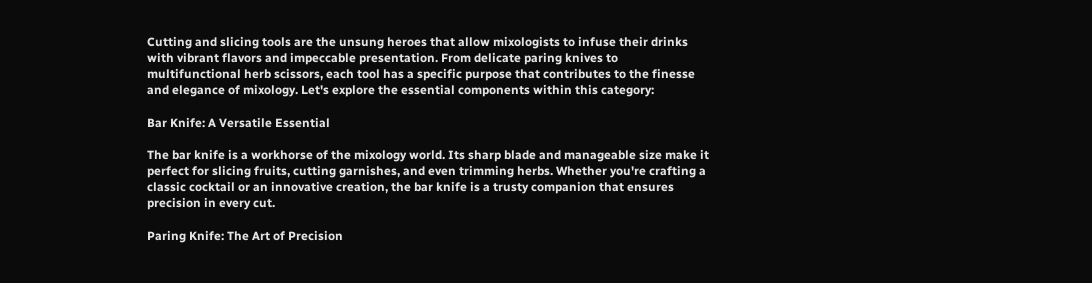Cutting and slicing tools are the unsung heroes that allow mixologists to infuse their drinks with vibrant flavors and impeccable presentation. From delicate paring knives to multifunctional herb scissors, each tool has a specific purpose that contributes to the finesse and elegance of mixology. Let's explore the essential components within this category:

Bar Knife: A Versatile Essential

The bar knife is a workhorse of the mixology world. Its sharp blade and manageable size make it perfect for slicing fruits, cutting garnishes, and even trimming herbs. Whether you're crafting a classic cocktail or an innovative creation, the bar knife is a trusty companion that ensures precision in every cut.

Paring Knife: The Art of Precision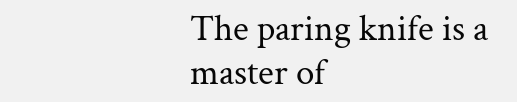The paring knife is a master of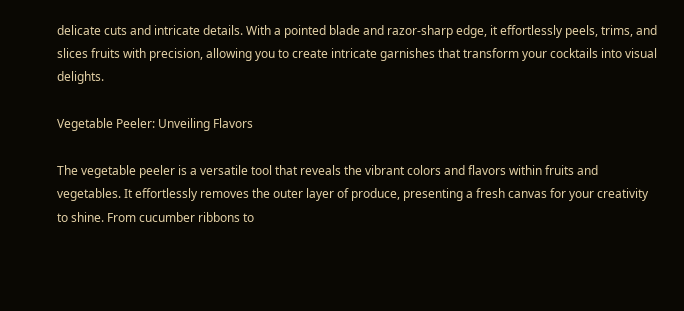delicate cuts and intricate details. With a pointed blade and razor-sharp edge, it effortlessly peels, trims, and slices fruits with precision, allowing you to create intricate garnishes that transform your cocktails into visual delights.

Vegetable Peeler: Unveiling Flavors

The vegetable peeler is a versatile tool that reveals the vibrant colors and flavors within fruits and vegetables. It effortlessly removes the outer layer of produce, presenting a fresh canvas for your creativity to shine. From cucumber ribbons to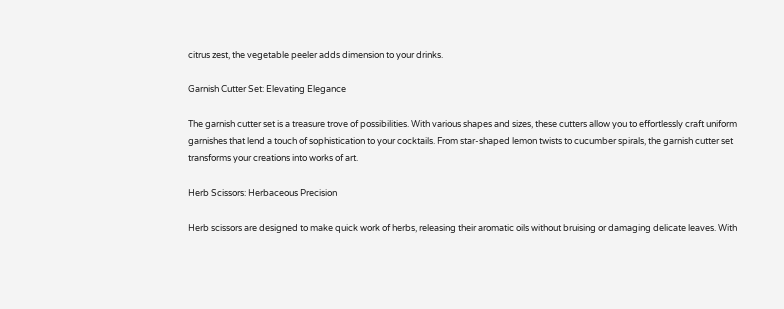citrus zest, the vegetable peeler adds dimension to your drinks.

Garnish Cutter Set: Elevating Elegance

The garnish cutter set is a treasure trove of possibilities. With various shapes and sizes, these cutters allow you to effortlessly craft uniform garnishes that lend a touch of sophistication to your cocktails. From star-shaped lemon twists to cucumber spirals, the garnish cutter set transforms your creations into works of art.

Herb Scissors: Herbaceous Precision

Herb scissors are designed to make quick work of herbs, releasing their aromatic oils without bruising or damaging delicate leaves. With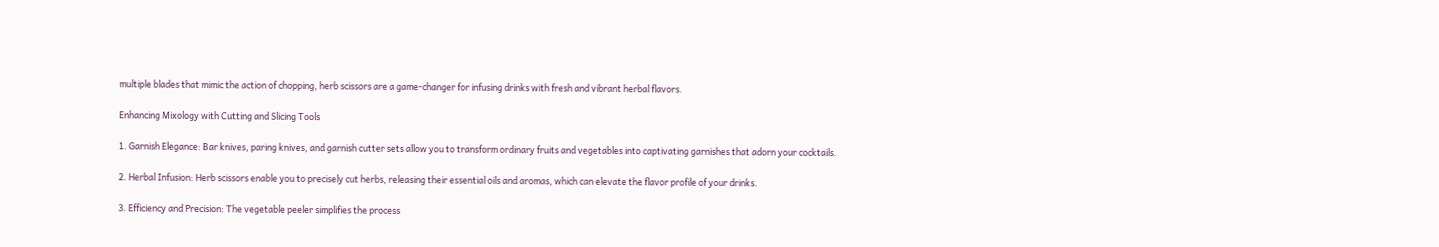multiple blades that mimic the action of chopping, herb scissors are a game-changer for infusing drinks with fresh and vibrant herbal flavors.

Enhancing Mixology with Cutting and Slicing Tools

1. Garnish Elegance: Bar knives, paring knives, and garnish cutter sets allow you to transform ordinary fruits and vegetables into captivating garnishes that adorn your cocktails.

2. Herbal Infusion: Herb scissors enable you to precisely cut herbs, releasing their essential oils and aromas, which can elevate the flavor profile of your drinks.

3. Efficiency and Precision: The vegetable peeler simplifies the process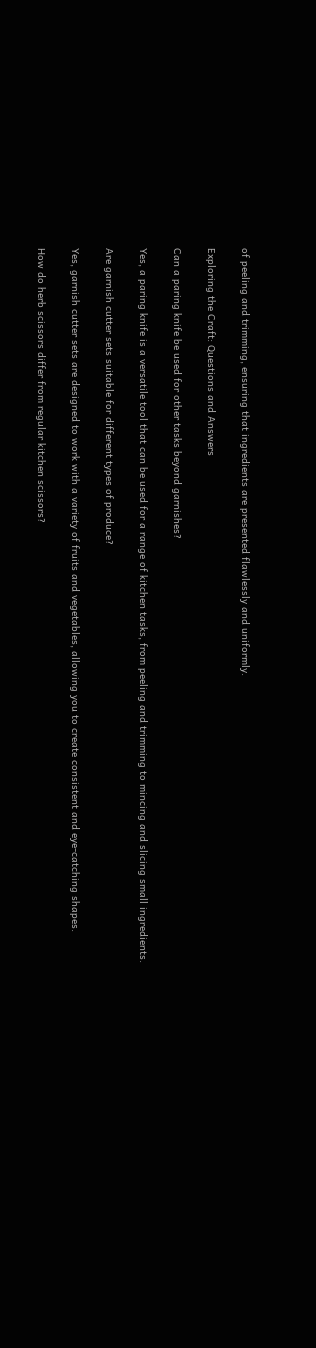of peeling and trimming, ensuring that ingredients are presented flawlessly and uniformly.

Exploring the Craft: Questions and Answers

Can a paring knife be used for other tasks beyond garnishes?

Yes, a paring knife is a versatile tool that can be used for a range of kitchen tasks, from peeling and trimming to mincing and slicing small ingredients.

Are garnish cutter sets suitable for different types of produce?

Yes, garnish cutter sets are designed to work with a variety of fruits and vegetables, allowing you to create consistent and eye-catching shapes.

How do herb scissors differ from regular kitchen scissors?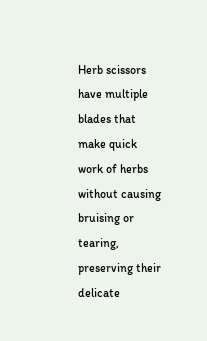Herb scissors have multiple blades that make quick work of herbs without causing bruising or tearing, preserving their delicate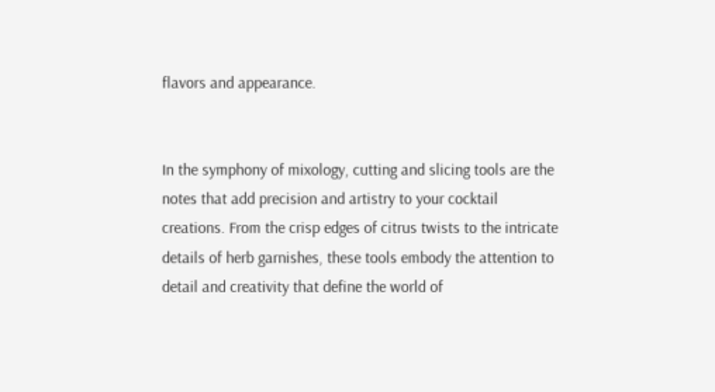flavors and appearance.


In the symphony of mixology, cutting and slicing tools are the notes that add precision and artistry to your cocktail creations. From the crisp edges of citrus twists to the intricate details of herb garnishes, these tools embody the attention to detail and creativity that define the world of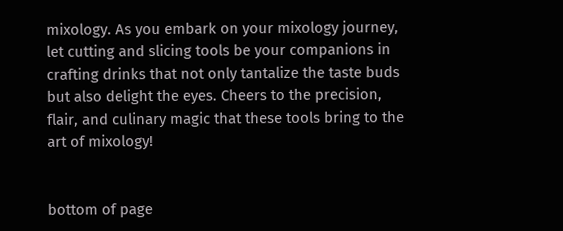mixology. As you embark on your mixology journey, let cutting and slicing tools be your companions in crafting drinks that not only tantalize the taste buds but also delight the eyes. Cheers to the precision, flair, and culinary magic that these tools bring to the art of mixology!


bottom of page